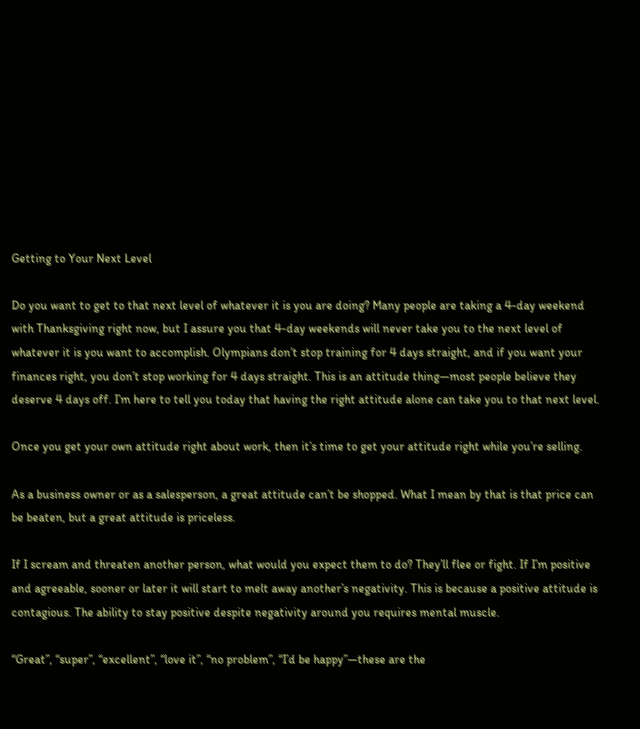Getting to Your Next Level

Do you want to get to that next level of whatever it is you are doing? Many people are taking a 4-day weekend with Thanksgiving right now, but I assure you that 4-day weekends will never take you to the next level of whatever it is you want to accomplish. Olympians don’t stop training for 4 days straight, and if you want your finances right, you don’t stop working for 4 days straight. This is an attitude thing—most people believe they deserve 4 days off. I’m here to tell you today that having the right attitude alone can take you to that next level.

Once you get your own attitude right about work, then it’s time to get your attitude right while you’re selling.

As a business owner or as a salesperson, a great attitude can’t be shopped. What I mean by that is that price can be beaten, but a great attitude is priceless.

If I scream and threaten another person, what would you expect them to do? They’ll flee or fight. If I’m positive and agreeable, sooner or later it will start to melt away another’s negativity. This is because a positive attitude is contagious. The ability to stay positive despite negativity around you requires mental muscle.

“Great”, “super”, “excellent”, “love it”, “no problem”, “I’d be happy”—these are the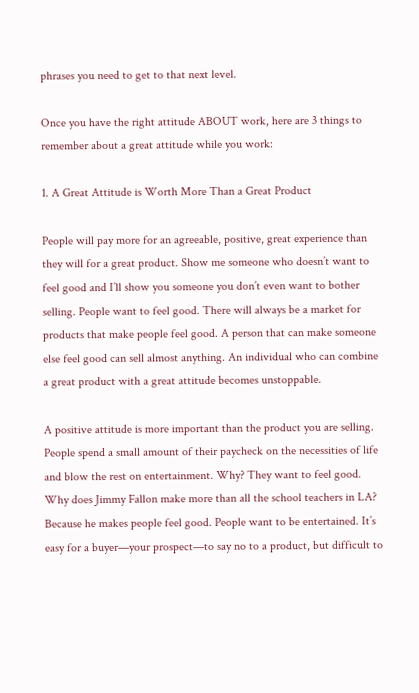phrases you need to get to that next level.

Once you have the right attitude ABOUT work, here are 3 things to remember about a great attitude while you work:

1. A Great Attitude is Worth More Than a Great Product

People will pay more for an agreeable, positive, great experience than they will for a great product. Show me someone who doesn’t want to feel good and I’ll show you someone you don’t even want to bother selling. People want to feel good. There will always be a market for products that make people feel good. A person that can make someone else feel good can sell almost anything. An individual who can combine a great product with a great attitude becomes unstoppable.

A positive attitude is more important than the product you are selling. People spend a small amount of their paycheck on the necessities of life and blow the rest on entertainment. Why? They want to feel good. Why does Jimmy Fallon make more than all the school teachers in LA? Because he makes people feel good. People want to be entertained. It’s easy for a buyer—your prospect—to say no to a product, but difficult to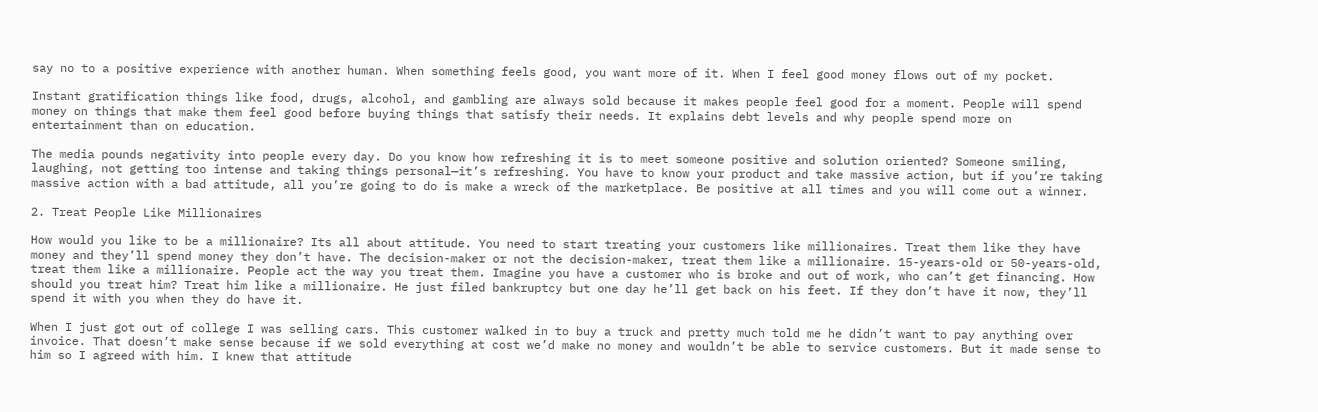say no to a positive experience with another human. When something feels good, you want more of it. When I feel good money flows out of my pocket.

Instant gratification things like food, drugs, alcohol, and gambling are always sold because it makes people feel good for a moment. People will spend money on things that make them feel good before buying things that satisfy their needs. It explains debt levels and why people spend more on entertainment than on education.

The media pounds negativity into people every day. Do you know how refreshing it is to meet someone positive and solution oriented? Someone smiling, laughing, not getting too intense and taking things personal—it’s refreshing. You have to know your product and take massive action, but if you’re taking massive action with a bad attitude, all you’re going to do is make a wreck of the marketplace. Be positive at all times and you will come out a winner.

2. Treat People Like Millionaires

How would you like to be a millionaire? Its all about attitude. You need to start treating your customers like millionaires. Treat them like they have money and they’ll spend money they don’t have. The decision-maker or not the decision-maker, treat them like a millionaire. 15-years-old or 50-years-old, treat them like a millionaire. People act the way you treat them. Imagine you have a customer who is broke and out of work, who can’t get financing. How should you treat him? Treat him like a millionaire. He just filed bankruptcy but one day he’ll get back on his feet. If they don’t have it now, they’ll spend it with you when they do have it.

When I just got out of college I was selling cars. This customer walked in to buy a truck and pretty much told me he didn’t want to pay anything over invoice. That doesn’t make sense because if we sold everything at cost we’d make no money and wouldn’t be able to service customers. But it made sense to him so I agreed with him. I knew that attitude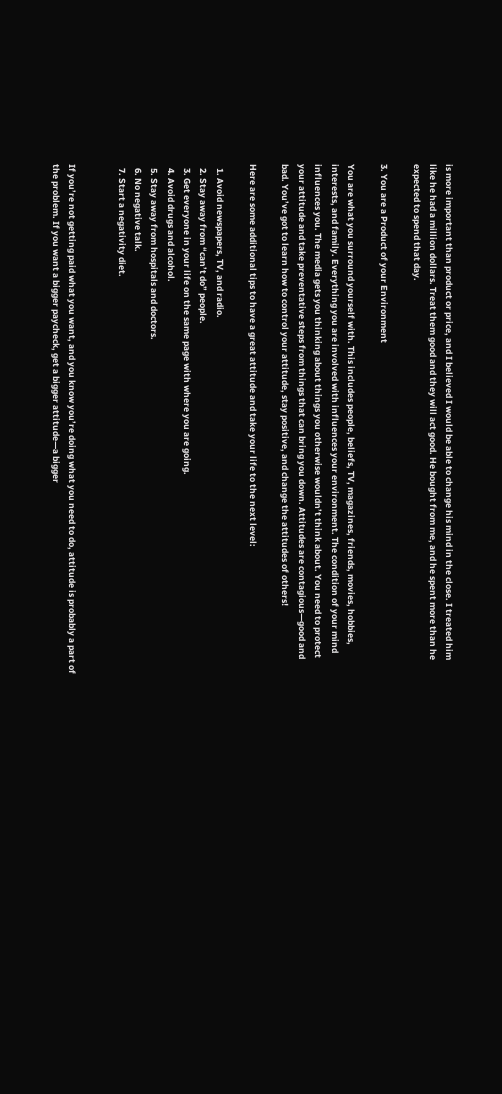is more important than product or price, and I believed I would be able to change his mind in the close. I treated him like he had a million dollars. Treat them good and they will act good. He bought from me, and he spent more than he expected to spend that day.

3. You are a Product of your Environment

You are what you surround yourself with. This includes people, beliefs, TV, magazines, friends, movies, hobbies, interests, and family. Everything you are involved with influences your environment. The condition of your mind influences you. The media gets you thinking about things you otherwise wouldn’t think about. You need to protect your attitude and take preventative steps from things that can bring you down. Attitudes are contagious—good and bad. You’ve got to learn how to control your attitude, stay positive, and change the attitudes of others!

Here are some additional tips to have a great attitude and take your life to the next level:

  1. Avoid newspapers, TV, and radio.
  2. Stay away from “can’t do” people.
  3. Get everyone in your life on the same page with where you are going.
  4. Avoid drugs and alcohol.
  5. Stay away from hospitals and doctors.
  6. No negative talk.
  7. Start a negativity diet.


If you’re not getting paid what you want, and you know you’re doing what you need to do, attitude is probably a part of the problem. If you want a bigger paycheck, get a bigger attitude—a bigger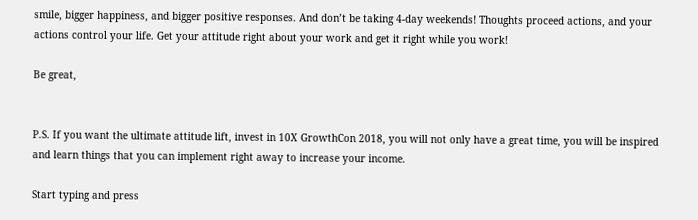smile, bigger happiness, and bigger positive responses. And don’t be taking 4-day weekends! Thoughts proceed actions, and your actions control your life. Get your attitude right about your work and get it right while you work!

Be great,


P.S. If you want the ultimate attitude lift, invest in 10X GrowthCon 2018, you will not only have a great time, you will be inspired and learn things that you can implement right away to increase your income.

Start typing and press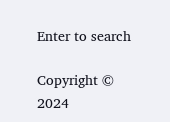Enter to search

Copyright © 2024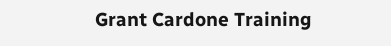Grant Cardone Training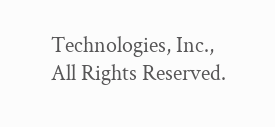Technologies, Inc., All Rights Reserved.